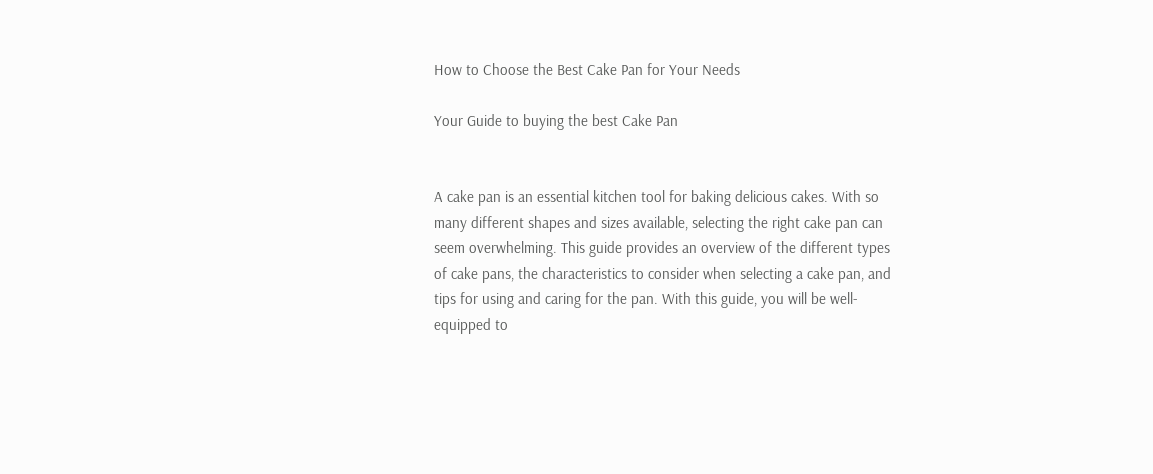How to Choose the Best Cake Pan for Your Needs

Your Guide to buying the best Cake Pan


A cake pan is an essential kitchen tool for baking delicious cakes. With so many different shapes and sizes available, selecting the right cake pan can seem overwhelming. This guide provides an overview of the different types of cake pans, the characteristics to consider when selecting a cake pan, and tips for using and caring for the pan. With this guide, you will be well-equipped to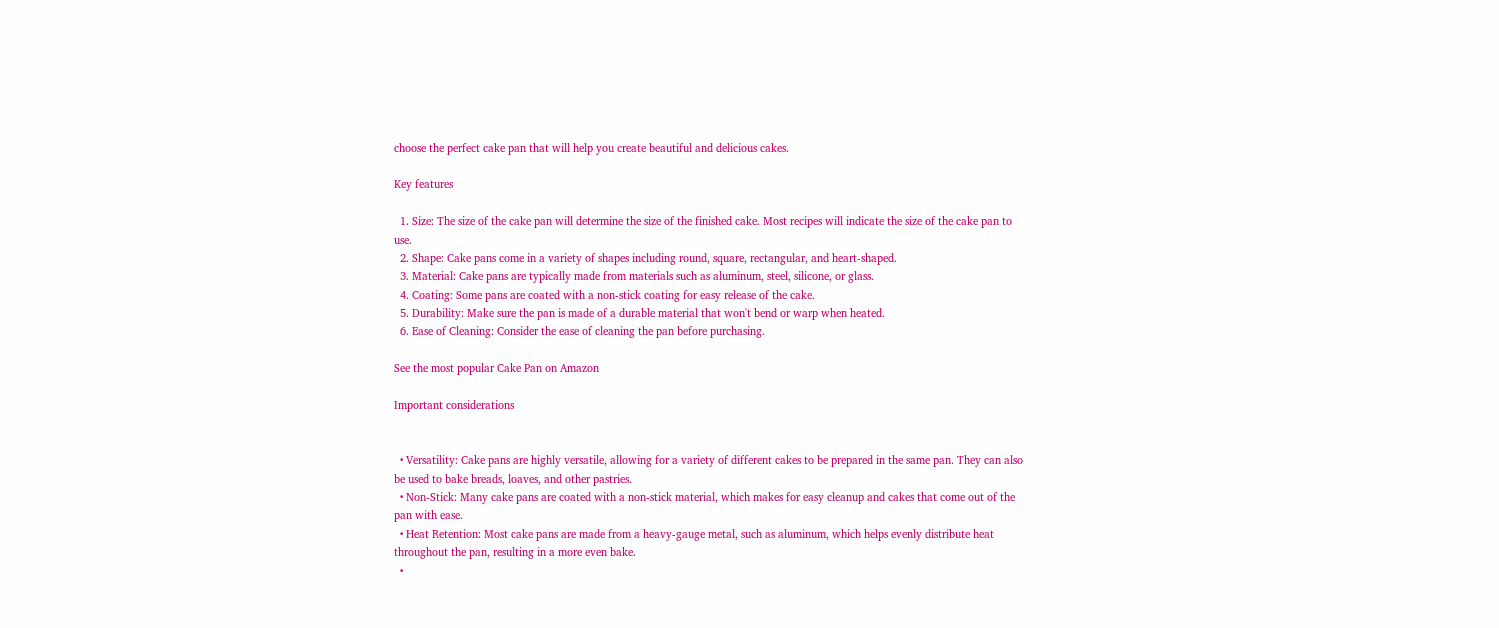choose the perfect cake pan that will help you create beautiful and delicious cakes.

Key features

  1. Size: The size of the cake pan will determine the size of the finished cake. Most recipes will indicate the size of the cake pan to use.
  2. Shape: Cake pans come in a variety of shapes including round, square, rectangular, and heart-shaped.
  3. Material: Cake pans are typically made from materials such as aluminum, steel, silicone, or glass.
  4. Coating: Some pans are coated with a non-stick coating for easy release of the cake.
  5. Durability: Make sure the pan is made of a durable material that won't bend or warp when heated.
  6. Ease of Cleaning: Consider the ease of cleaning the pan before purchasing.

See the most popular Cake Pan on Amazon

Important considerations


  • Versatility: Cake pans are highly versatile, allowing for a variety of different cakes to be prepared in the same pan. They can also be used to bake breads, loaves, and other pastries.
  • Non-Stick: Many cake pans are coated with a non-stick material, which makes for easy cleanup and cakes that come out of the pan with ease.
  • Heat Retention: Most cake pans are made from a heavy-gauge metal, such as aluminum, which helps evenly distribute heat throughout the pan, resulting in a more even bake.
  •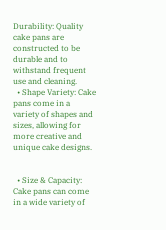Durability: Quality cake pans are constructed to be durable and to withstand frequent use and cleaning.
  • Shape Variety: Cake pans come in a variety of shapes and sizes, allowing for more creative and unique cake designs.


  • Size & Capacity: Cake pans can come in a wide variety of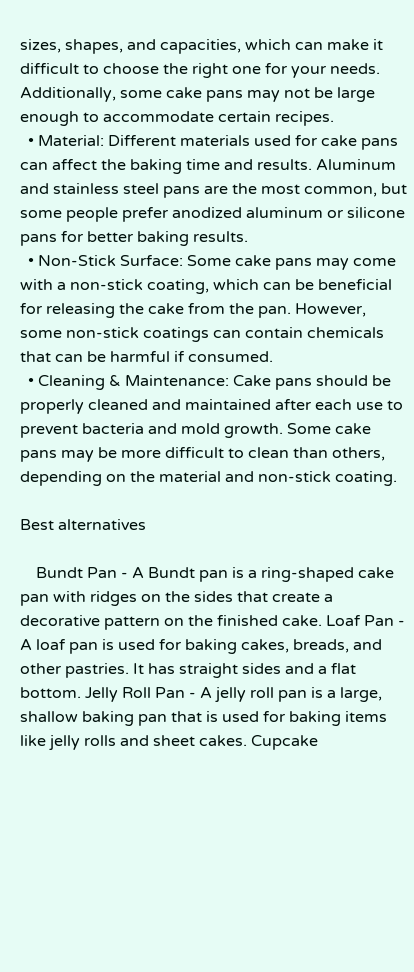sizes, shapes, and capacities, which can make it difficult to choose the right one for your needs. Additionally, some cake pans may not be large enough to accommodate certain recipes.
  • Material: Different materials used for cake pans can affect the baking time and results. Aluminum and stainless steel pans are the most common, but some people prefer anodized aluminum or silicone pans for better baking results.
  • Non-Stick Surface: Some cake pans may come with a non-stick coating, which can be beneficial for releasing the cake from the pan. However, some non-stick coatings can contain chemicals that can be harmful if consumed.
  • Cleaning & Maintenance: Cake pans should be properly cleaned and maintained after each use to prevent bacteria and mold growth. Some cake pans may be more difficult to clean than others, depending on the material and non-stick coating.

Best alternatives

    Bundt Pan - A Bundt pan is a ring-shaped cake pan with ridges on the sides that create a decorative pattern on the finished cake. Loaf Pan - A loaf pan is used for baking cakes, breads, and other pastries. It has straight sides and a flat bottom. Jelly Roll Pan - A jelly roll pan is a large, shallow baking pan that is used for baking items like jelly rolls and sheet cakes. Cupcake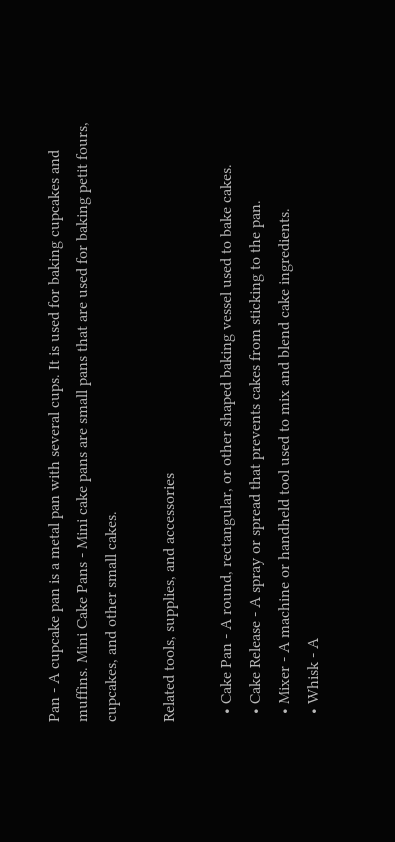Pan - A cupcake pan is a metal pan with several cups. It is used for baking cupcakes and muffins. Mini Cake Pans - Mini cake pans are small pans that are used for baking petit fours, cupcakes, and other small cakes.

Related tools, supplies, and accessories

  • Cake Pan - A round, rectangular, or other shaped baking vessel used to bake cakes.
  • Cake Release - A spray or spread that prevents cakes from sticking to the pan.
  • Mixer - A machine or handheld tool used to mix and blend cake ingredients.
  • Whisk - A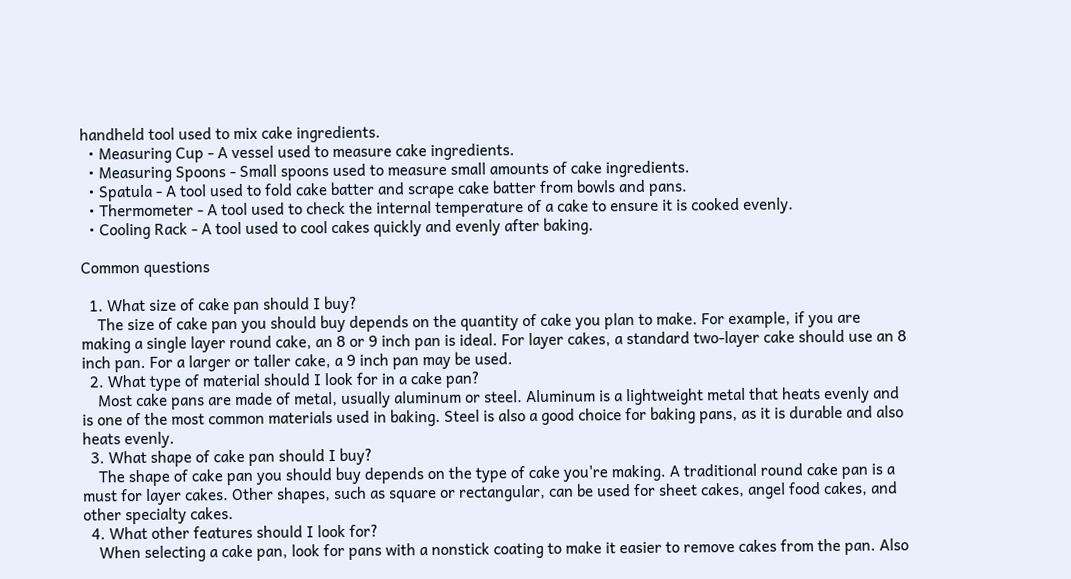handheld tool used to mix cake ingredients.
  • Measuring Cup - A vessel used to measure cake ingredients.
  • Measuring Spoons - Small spoons used to measure small amounts of cake ingredients.
  • Spatula - A tool used to fold cake batter and scrape cake batter from bowls and pans.
  • Thermometer - A tool used to check the internal temperature of a cake to ensure it is cooked evenly.
  • Cooling Rack - A tool used to cool cakes quickly and evenly after baking.

Common questions

  1. What size of cake pan should I buy?
    The size of cake pan you should buy depends on the quantity of cake you plan to make. For example, if you are making a single layer round cake, an 8 or 9 inch pan is ideal. For layer cakes, a standard two-layer cake should use an 8 inch pan. For a larger or taller cake, a 9 inch pan may be used.
  2. What type of material should I look for in a cake pan?
    Most cake pans are made of metal, usually aluminum or steel. Aluminum is a lightweight metal that heats evenly and is one of the most common materials used in baking. Steel is also a good choice for baking pans, as it is durable and also heats evenly.
  3. What shape of cake pan should I buy?
    The shape of cake pan you should buy depends on the type of cake you're making. A traditional round cake pan is a must for layer cakes. Other shapes, such as square or rectangular, can be used for sheet cakes, angel food cakes, and other specialty cakes.
  4. What other features should I look for?
    When selecting a cake pan, look for pans with a nonstick coating to make it easier to remove cakes from the pan. Also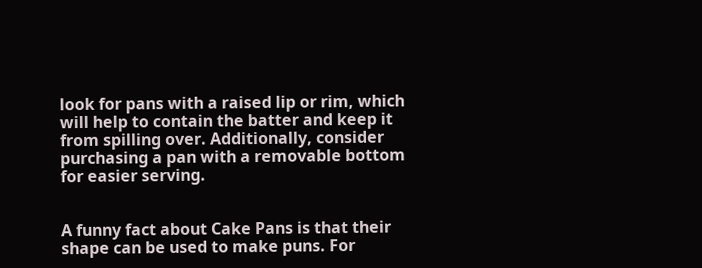look for pans with a raised lip or rim, which will help to contain the batter and keep it from spilling over. Additionally, consider purchasing a pan with a removable bottom for easier serving.


A funny fact about Cake Pans is that their shape can be used to make puns. For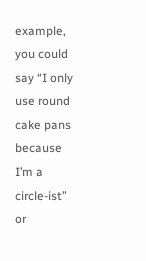example, you could say “I only use round cake pans because I’m a circle-ist” or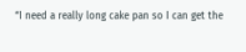“I need a really long cake pan so I can get the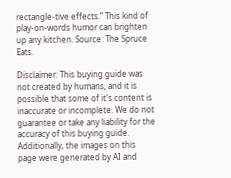rectangle-tive effects.” This kind of play-on-words humor can brighten up any kitchen. Source: The Spruce Eats.

Disclaimer: This buying guide was not created by humans, and it is possible that some of it's content is inaccurate or incomplete. We do not guarantee or take any liability for the accuracy of this buying guide. Additionally, the images on this page were generated by AI and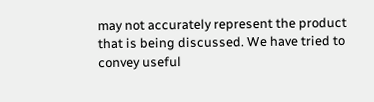may not accurately represent the product that is being discussed. We have tried to convey useful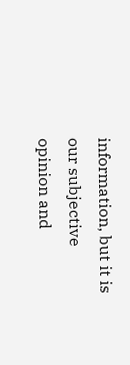information, but it is our subjective opinion and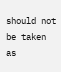should not be taken as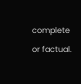complete or factual.